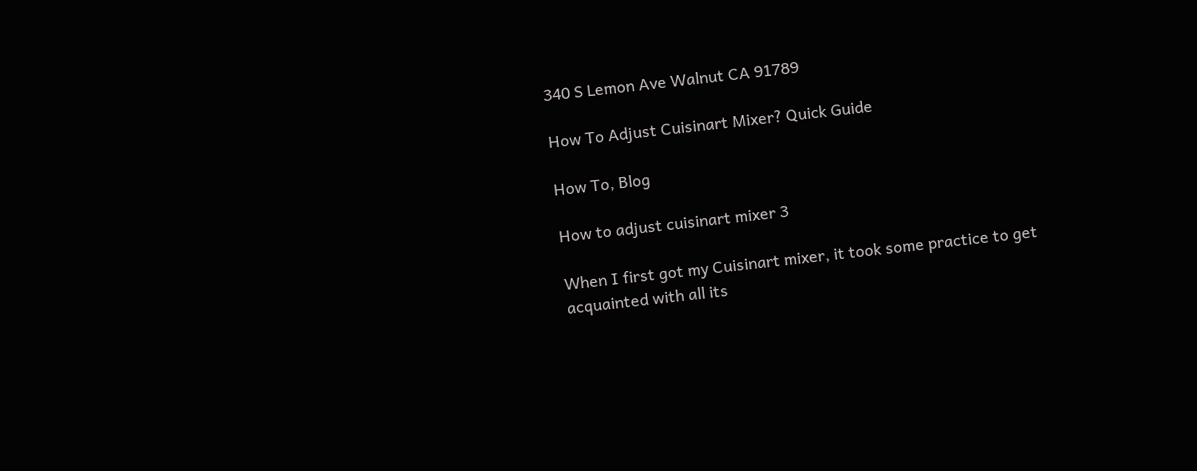340 S Lemon Ave Walnut CA 91789

How To Adjust Cuisinart Mixer? Quick Guide

How To, Blog

How to adjust cuisinart mixer 3

When I first got my Cuisinart mixer, it took some practice to get acquainted with all its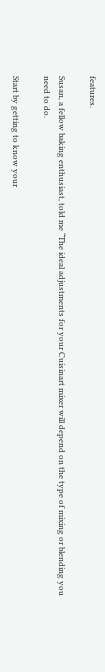features.

Susan, a fellow baking enthusiast, told me “The ideal adjustments for your Cuisinart mixer will depend on the type of mixing or blending you need to do.

Start by getting to know your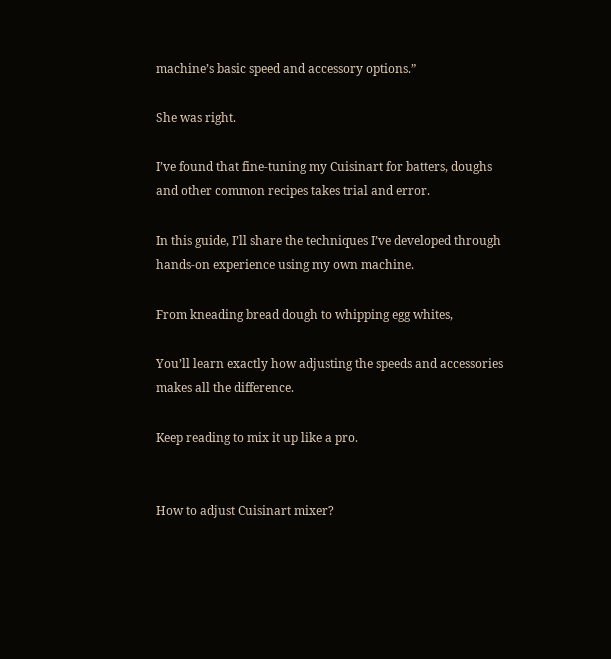machine’s basic speed and accessory options.”

She was right.

I’ve found that fine-tuning my Cuisinart for batters, doughs and other common recipes takes trial and error.

In this guide, I’ll share the techniques I’ve developed through hands-on experience using my own machine.

From kneading bread dough to whipping egg whites,

You’ll learn exactly how adjusting the speeds and accessories makes all the difference.

Keep reading to mix it up like a pro.


How to adjust Cuisinart mixer?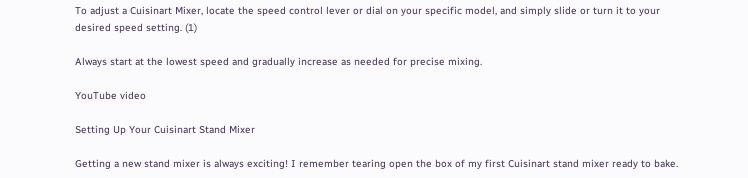To adjust a Cuisinart Mixer, locate the speed control lever or dial on your specific model, and simply slide or turn it to your desired speed setting. (1)

Always start at the lowest speed and gradually increase as needed for precise mixing.

YouTube video

Setting Up Your Cuisinart Stand Mixer

Getting a new stand mixer is always exciting! I remember tearing open the box of my first Cuisinart stand mixer ready to bake.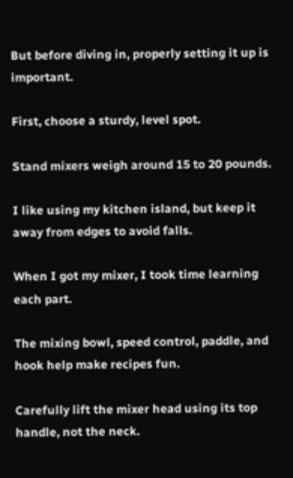But before diving in, properly setting it up is important.

First, choose a sturdy, level spot.

Stand mixers weigh around 15 to 20 pounds.

I like using my kitchen island, but keep it away from edges to avoid falls.

When I got my mixer, I took time learning each part.

The mixing bowl, speed control, paddle, and hook help make recipes fun.

Carefully lift the mixer head using its top handle, not the neck.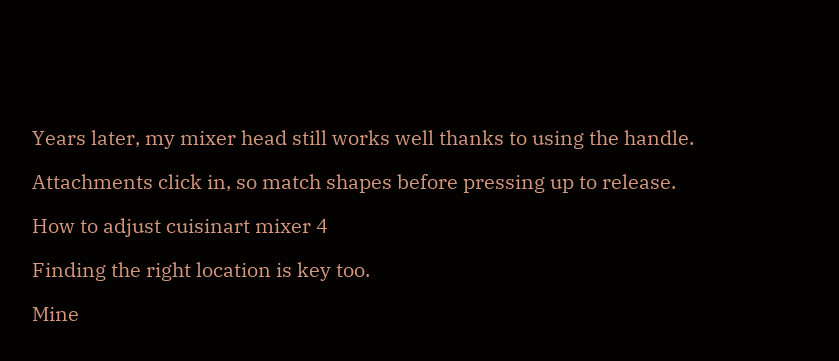Years later, my mixer head still works well thanks to using the handle.

Attachments click in, so match shapes before pressing up to release.

How to adjust cuisinart mixer 4

Finding the right location is key too.

Mine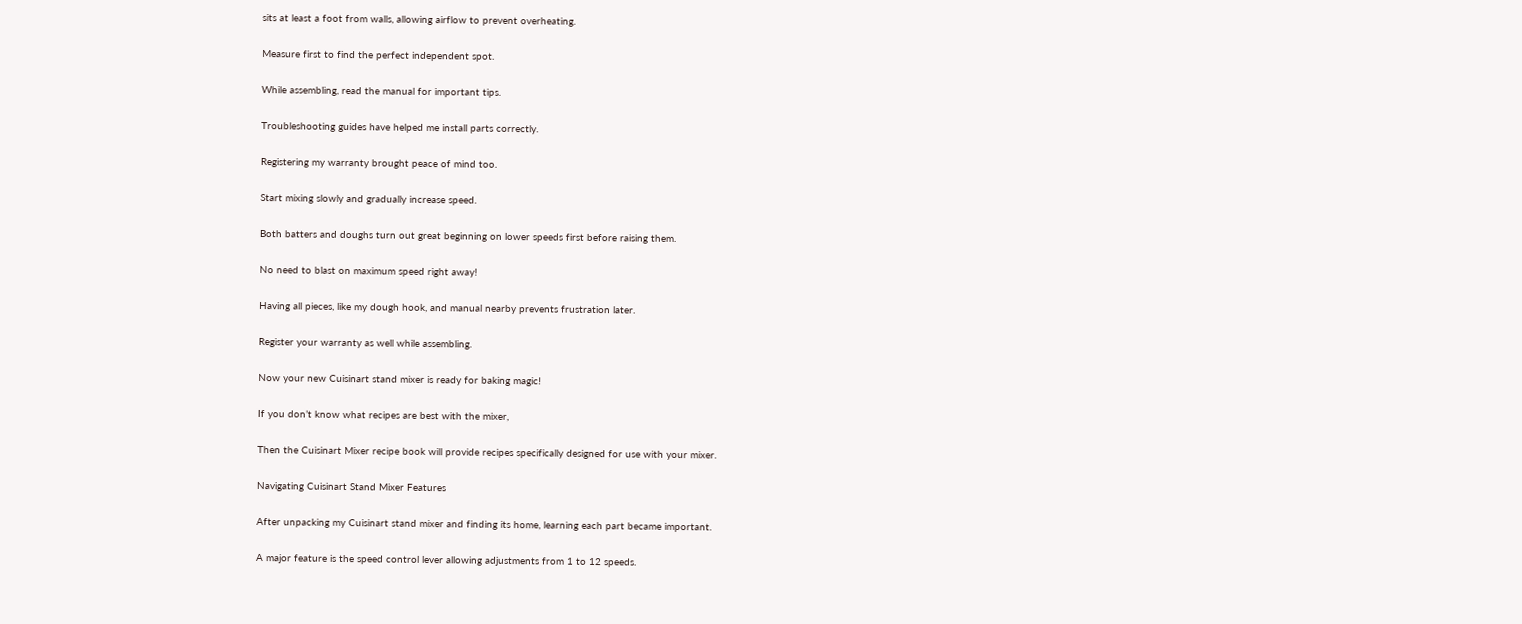sits at least a foot from walls, allowing airflow to prevent overheating.

Measure first to find the perfect independent spot.

While assembling, read the manual for important tips.

Troubleshooting guides have helped me install parts correctly.

Registering my warranty brought peace of mind too.

Start mixing slowly and gradually increase speed.

Both batters and doughs turn out great beginning on lower speeds first before raising them.

No need to blast on maximum speed right away!

Having all pieces, like my dough hook, and manual nearby prevents frustration later.

Register your warranty as well while assembling.

Now your new Cuisinart stand mixer is ready for baking magic!

If you don’t know what recipes are best with the mixer,

Then the Cuisinart Mixer recipe book will provide recipes specifically designed for use with your mixer.

Navigating Cuisinart Stand Mixer Features

After unpacking my Cuisinart stand mixer and finding its home, learning each part became important.

A major feature is the speed control lever allowing adjustments from 1 to 12 speeds.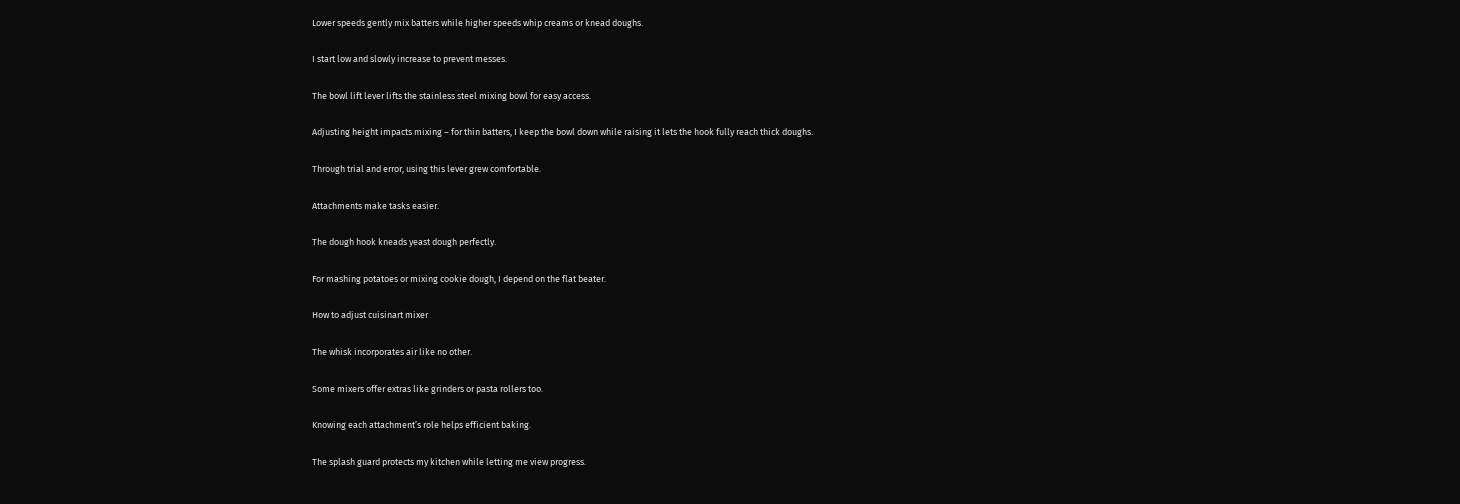Lower speeds gently mix batters while higher speeds whip creams or knead doughs.

I start low and slowly increase to prevent messes.

The bowl lift lever lifts the stainless steel mixing bowl for easy access.

Adjusting height impacts mixing – for thin batters, I keep the bowl down while raising it lets the hook fully reach thick doughs.

Through trial and error, using this lever grew comfortable.

Attachments make tasks easier.

The dough hook kneads yeast dough perfectly.

For mashing potatoes or mixing cookie dough, I depend on the flat beater.

How to adjust cuisinart mixer

The whisk incorporates air like no other.

Some mixers offer extras like grinders or pasta rollers too.

Knowing each attachment’s role helps efficient baking.

The splash guard protects my kitchen while letting me view progress.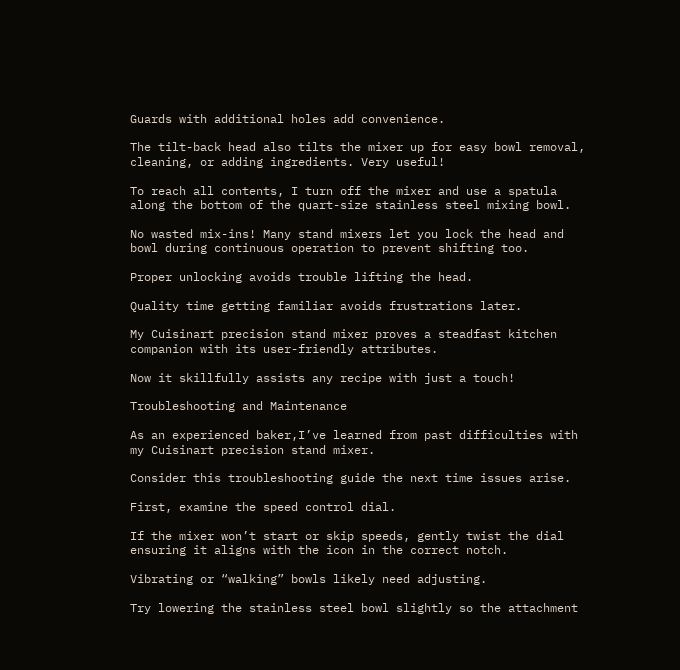Guards with additional holes add convenience.

The tilt-back head also tilts the mixer up for easy bowl removal, cleaning, or adding ingredients. Very useful!

To reach all contents, I turn off the mixer and use a spatula along the bottom of the quart-size stainless steel mixing bowl.

No wasted mix-ins! Many stand mixers let you lock the head and bowl during continuous operation to prevent shifting too.

Proper unlocking avoids trouble lifting the head.

Quality time getting familiar avoids frustrations later.

My Cuisinart precision stand mixer proves a steadfast kitchen companion with its user-friendly attributes.

Now it skillfully assists any recipe with just a touch!

Troubleshooting and Maintenance

As an experienced baker,I’ve learned from past difficulties with my Cuisinart precision stand mixer.

Consider this troubleshooting guide the next time issues arise.

First, examine the speed control dial.

If the mixer won’t start or skip speeds, gently twist the dial ensuring it aligns with the icon in the correct notch.

Vibrating or “walking” bowls likely need adjusting.

Try lowering the stainless steel bowl slightly so the attachment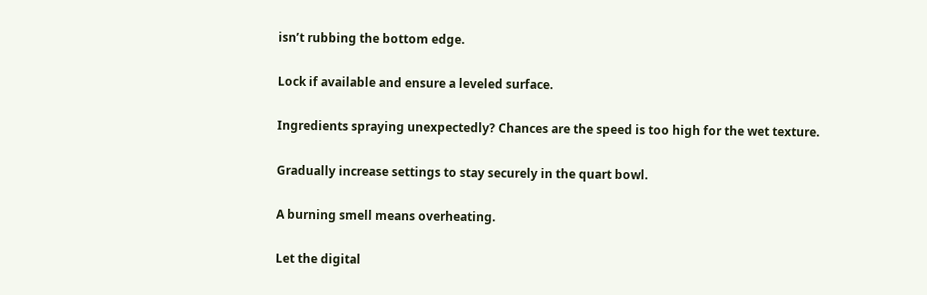isn’t rubbing the bottom edge.

Lock if available and ensure a leveled surface.

Ingredients spraying unexpectedly? Chances are the speed is too high for the wet texture.

Gradually increase settings to stay securely in the quart bowl.

A burning smell means overheating.

Let the digital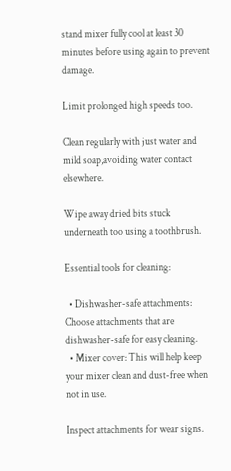stand mixer fully cool at least 30 minutes before using again to prevent damage.

Limit prolonged high speeds too.

Clean regularly with just water and mild soap,avoiding water contact elsewhere.

Wipe away dried bits stuck underneath too using a toothbrush.

Essential tools for cleaning:

  • Dishwasher-safe attachments: Choose attachments that are dishwasher-safe for easy cleaning.
  • Mixer cover: This will help keep your mixer clean and dust-free when not in use.

Inspect attachments for wear signs.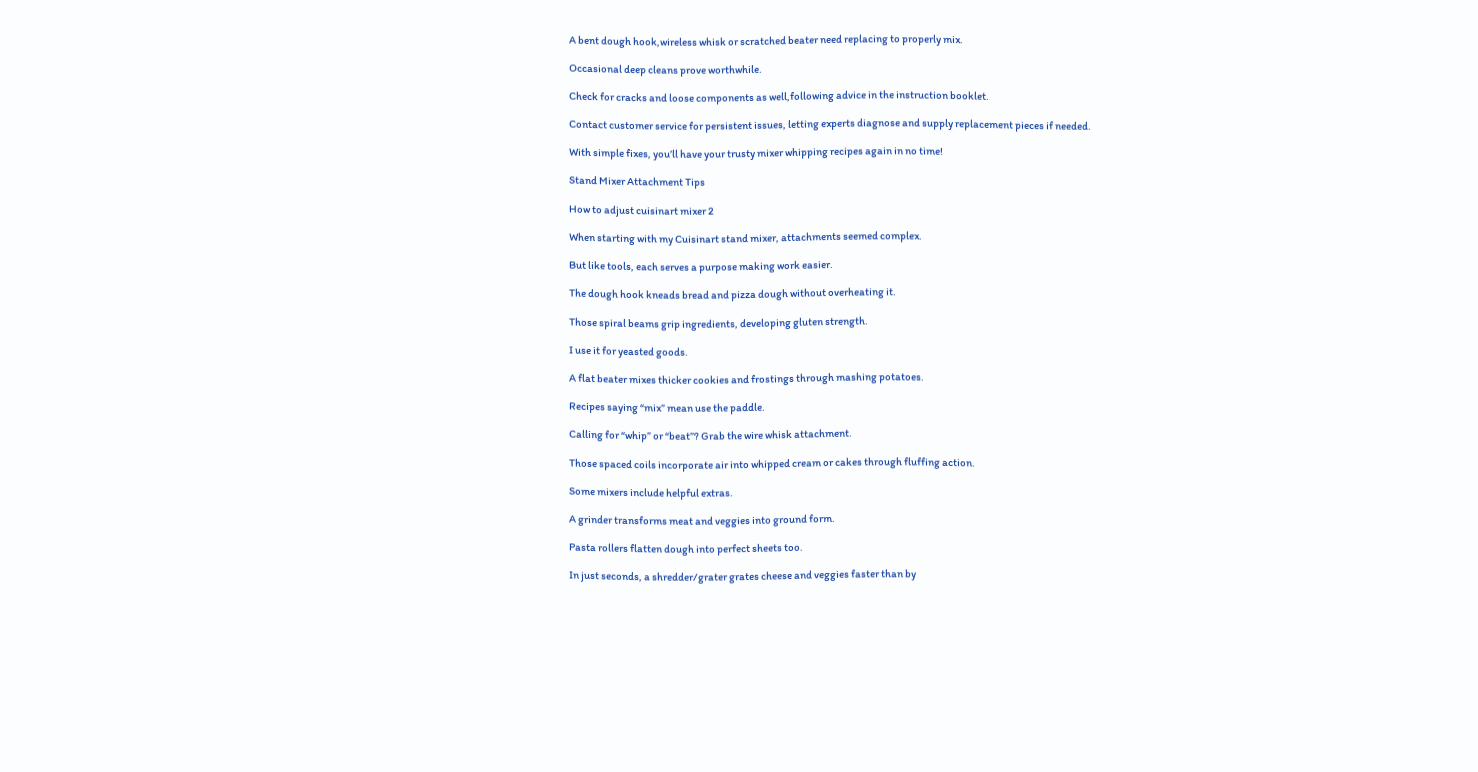A bent dough hook,wireless whisk or scratched beater need replacing to properly mix.

Occasional deep cleans prove worthwhile.

Check for cracks and loose components as well,following advice in the instruction booklet.

Contact customer service for persistent issues, letting experts diagnose and supply replacement pieces if needed.

With simple fixes, you’ll have your trusty mixer whipping recipes again in no time!

Stand Mixer Attachment Tips

How to adjust cuisinart mixer 2

When starting with my Cuisinart stand mixer, attachments seemed complex.

But like tools, each serves a purpose making work easier.

The dough hook kneads bread and pizza dough without overheating it.

Those spiral beams grip ingredients, developing gluten strength.

I use it for yeasted goods.

A flat beater mixes thicker cookies and frostings through mashing potatoes.

Recipes saying “mix” mean use the paddle.

Calling for “whip” or “beat”? Grab the wire whisk attachment.

Those spaced coils incorporate air into whipped cream or cakes through fluffing action.

Some mixers include helpful extras.

A grinder transforms meat and veggies into ground form.

Pasta rollers flatten dough into perfect sheets too.

In just seconds, a shredder/grater grates cheese and veggies faster than by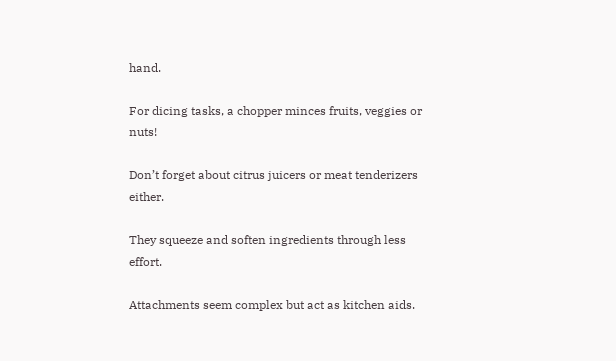hand.

For dicing tasks, a chopper minces fruits, veggies or nuts!

Don’t forget about citrus juicers or meat tenderizers either.

They squeeze and soften ingredients through less effort.

Attachments seem complex but act as kitchen aids.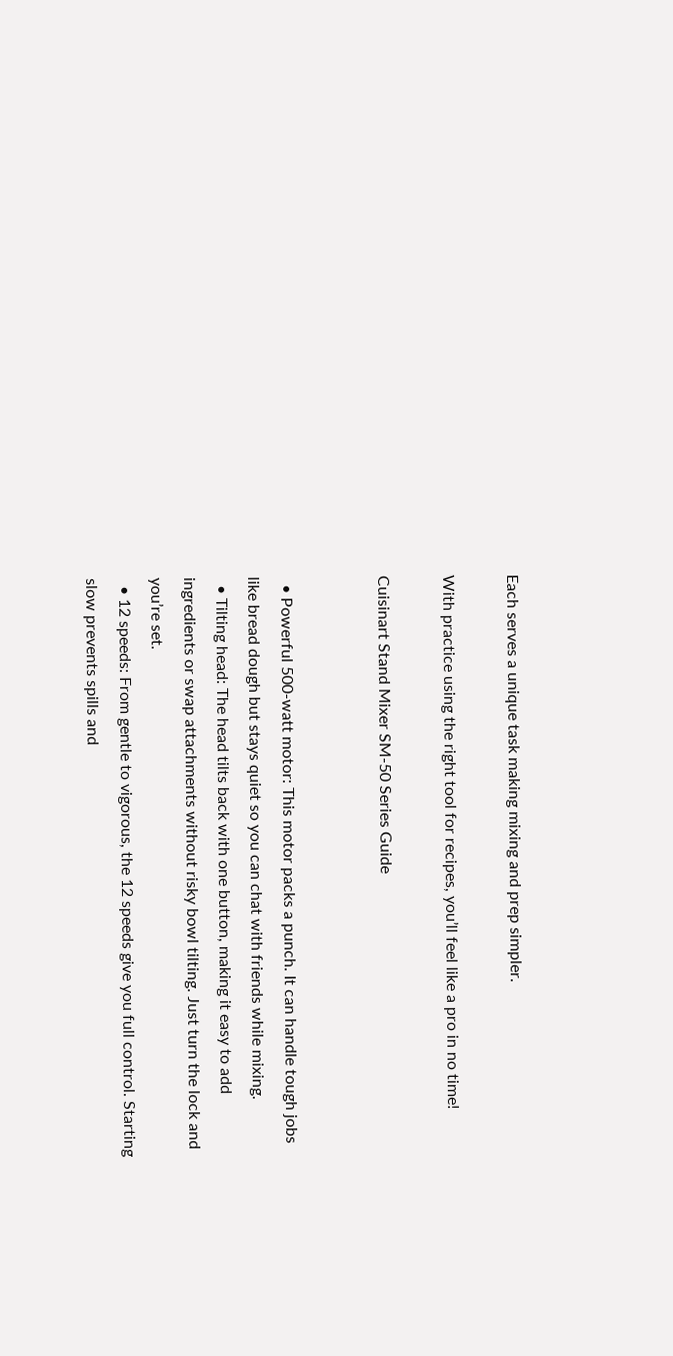Each serves a unique task making mixing and prep simpler.

With practice using the right tool for recipes, you’ll feel like a pro in no time!

Cuisinart Stand Mixer SM-50 Series Guide


  • Powerful 500-watt motor: This motor packs a punch. It can handle tough jobs like bread dough but stays quiet so you can chat with friends while mixing.
  • Tilting head: The head tilts back with one button, making it easy to add ingredients or swap attachments without risky bowl tilting. Just turn the lock and you’re set.
  • 12 speeds: From gentle to vigorous, the 12 speeds give you full control. Starting slow prevents spills and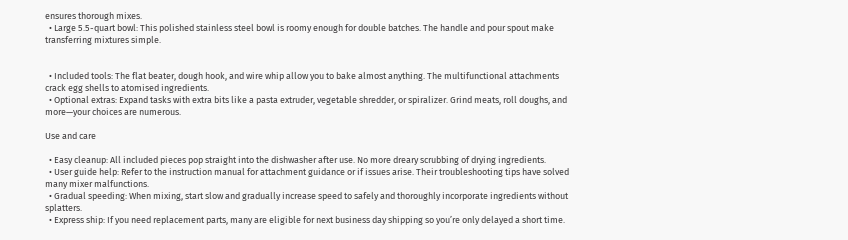ensures thorough mixes.
  • Large 5.5-quart bowl: This polished stainless steel bowl is roomy enough for double batches. The handle and pour spout make transferring mixtures simple.


  • Included tools: The flat beater, dough hook, and wire whip allow you to bake almost anything. The multifunctional attachments crack egg shells to atomised ingredients.
  • Optional extras: Expand tasks with extra bits like a pasta extruder, vegetable shredder, or spiralizer. Grind meats, roll doughs, and more—your choices are numerous.

Use and care

  • Easy cleanup: All included pieces pop straight into the dishwasher after use. No more dreary scrubbing of drying ingredients.
  • User guide help: Refer to the instruction manual for attachment guidance or if issues arise. Their troubleshooting tips have solved many mixer malfunctions.
  • Gradual speeding: When mixing, start slow and gradually increase speed to safely and thoroughly incorporate ingredients without splatters.
  • Express ship: If you need replacement parts, many are eligible for next business day shipping so you’re only delayed a short time.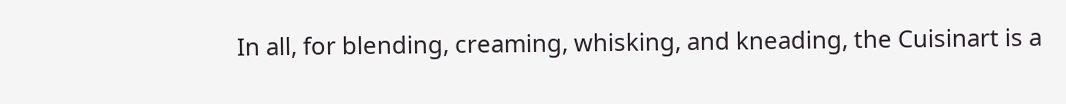In all, for blending, creaming, whisking, and kneading, the Cuisinart is a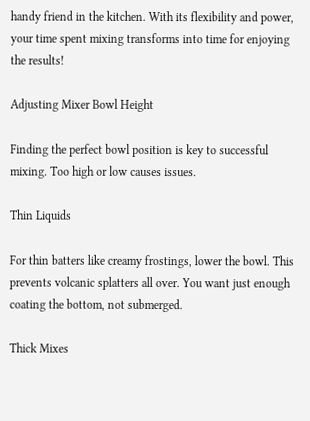handy friend in the kitchen. With its flexibility and power, your time spent mixing transforms into time for enjoying the results!

Adjusting Mixer Bowl Height

Finding the perfect bowl position is key to successful mixing. Too high or low causes issues.

Thin Liquids

For thin batters like creamy frostings, lower the bowl. This prevents volcanic splatters all over. You want just enough coating the bottom, not submerged.

Thick Mixes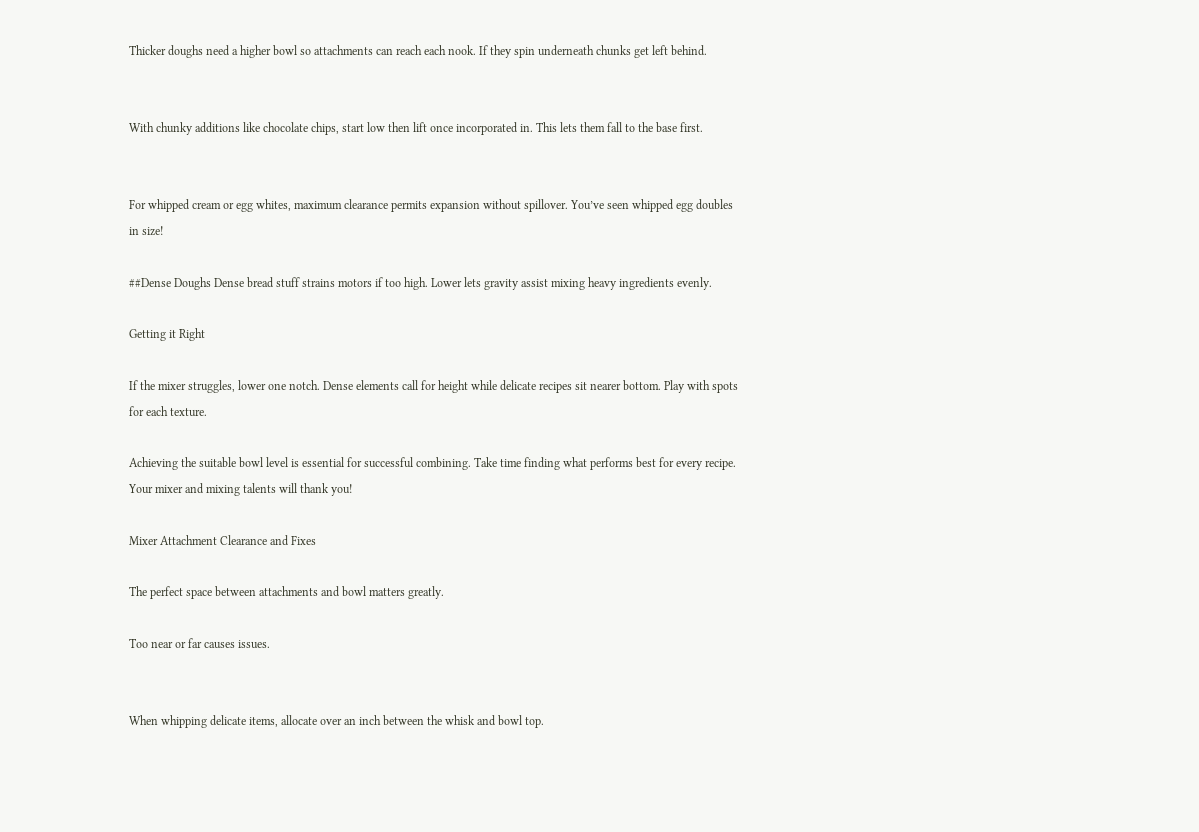Thicker doughs need a higher bowl so attachments can reach each nook. If they spin underneath chunks get left behind.


With chunky additions like chocolate chips, start low then lift once incorporated in. This lets them fall to the base first.


For whipped cream or egg whites, maximum clearance permits expansion without spillover. You’ve seen whipped egg doubles in size!

##Dense Doughs Dense bread stuff strains motors if too high. Lower lets gravity assist mixing heavy ingredients evenly.

Getting it Right

If the mixer struggles, lower one notch. Dense elements call for height while delicate recipes sit nearer bottom. Play with spots for each texture.

Achieving the suitable bowl level is essential for successful combining. Take time finding what performs best for every recipe. Your mixer and mixing talents will thank you!

Mixer Attachment Clearance and Fixes

The perfect space between attachments and bowl matters greatly.

Too near or far causes issues.


When whipping delicate items, allocate over an inch between the whisk and bowl top.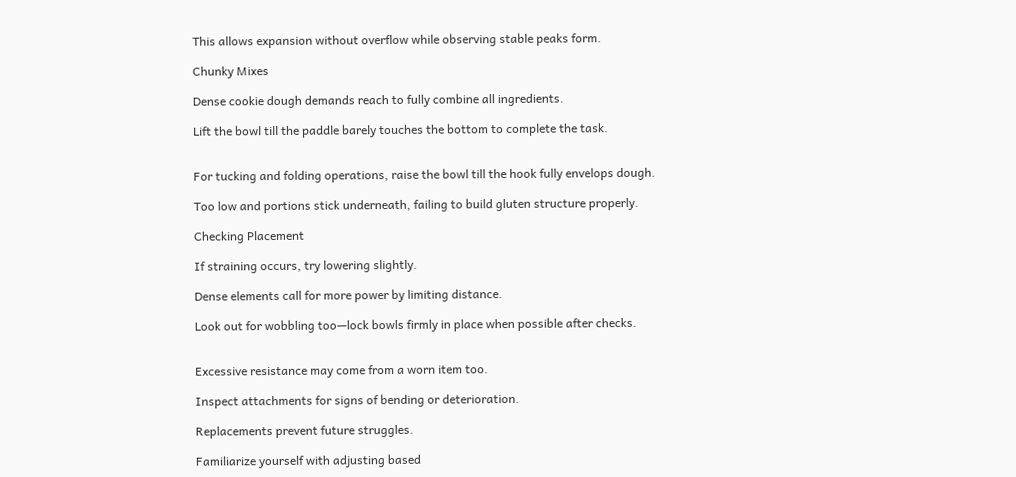This allows expansion without overflow while observing stable peaks form.

Chunky Mixes

Dense cookie dough demands reach to fully combine all ingredients.

Lift the bowl till the paddle barely touches the bottom to complete the task.


For tucking and folding operations, raise the bowl till the hook fully envelops dough.

Too low and portions stick underneath, failing to build gluten structure properly.

Checking Placement

If straining occurs, try lowering slightly.

Dense elements call for more power by limiting distance.

Look out for wobbling too—lock bowls firmly in place when possible after checks.


Excessive resistance may come from a worn item too.

Inspect attachments for signs of bending or deterioration.

Replacements prevent future struggles.

Familiarize yourself with adjusting based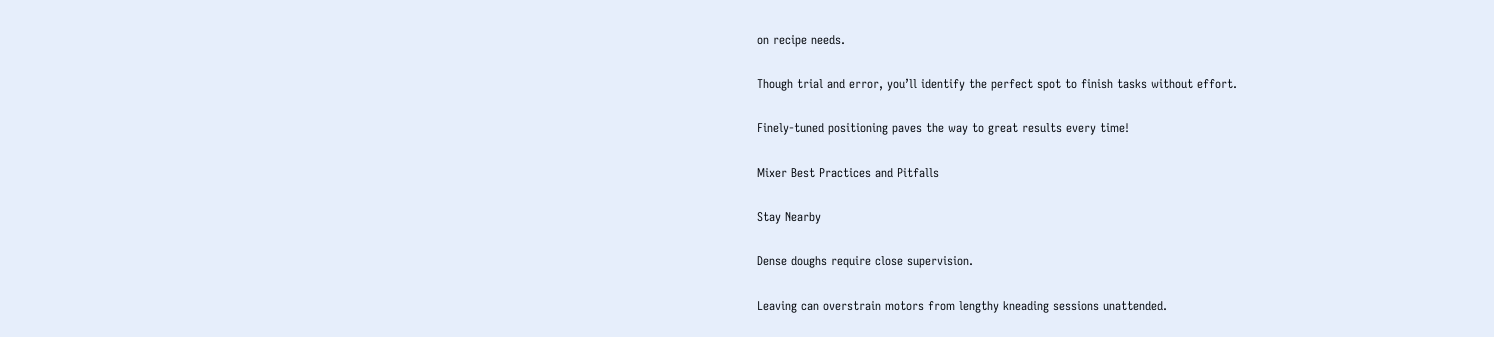on recipe needs.

Though trial and error, you’ll identify the perfect spot to finish tasks without effort.

Finely-tuned positioning paves the way to great results every time!

Mixer Best Practices and Pitfalls

Stay Nearby

Dense doughs require close supervision.

Leaving can overstrain motors from lengthy kneading sessions unattended.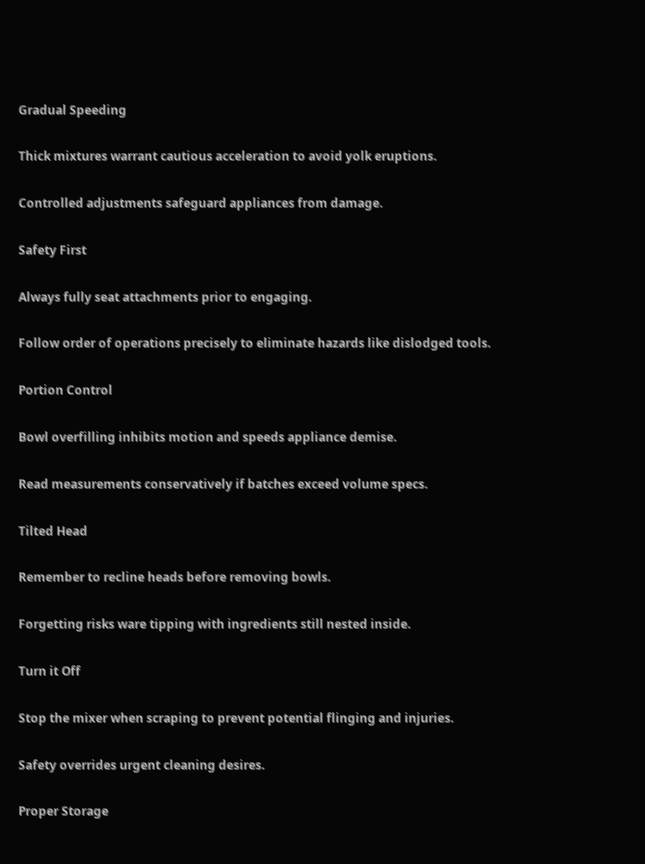Gradual Speeding

Thick mixtures warrant cautious acceleration to avoid yolk eruptions.

Controlled adjustments safeguard appliances from damage.

Safety First

Always fully seat attachments prior to engaging.

Follow order of operations precisely to eliminate hazards like dislodged tools.

Portion Control

Bowl overfilling inhibits motion and speeds appliance demise.

Read measurements conservatively if batches exceed volume specs.

Tilted Head

Remember to recline heads before removing bowls.

Forgetting risks ware tipping with ingredients still nested inside.

Turn it Off

Stop the mixer when scraping to prevent potential flinging and injuries.

Safety overrides urgent cleaning desires.

Proper Storage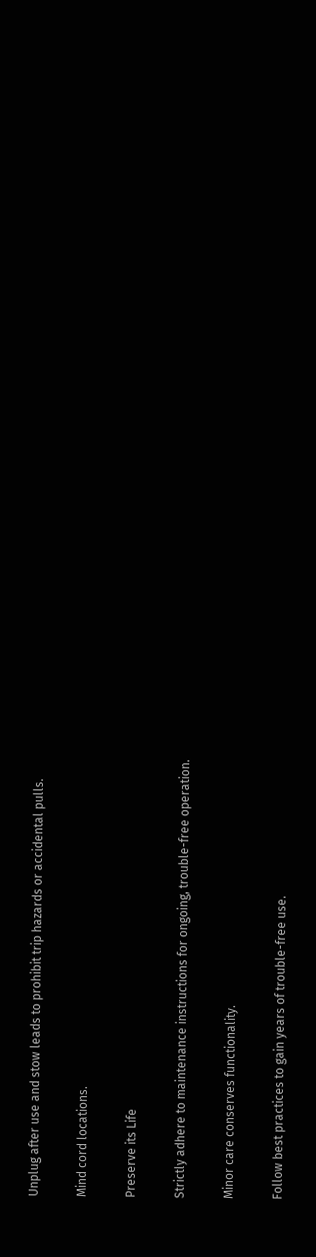Unplug after use and stow leads to prohibit trip hazards or accidental pulls.

Mind cord locations.

Preserve its Life

Strictly adhere to maintenance instructions for ongoing, trouble-free operation.

Minor care conserves functionality.

Follow best practices to gain years of trouble-free use.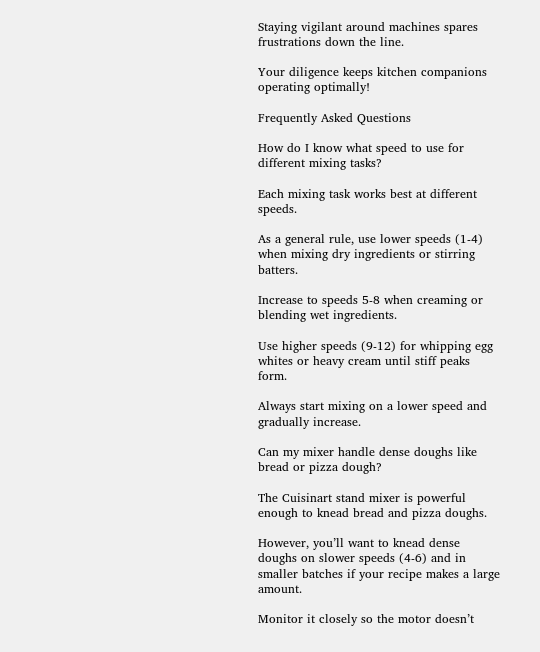Staying vigilant around machines spares frustrations down the line.

Your diligence keeps kitchen companions operating optimally!

Frequently Asked Questions

How do I know what speed to use for different mixing tasks?

Each mixing task works best at different speeds.

As a general rule, use lower speeds (1-4) when mixing dry ingredients or stirring batters.

Increase to speeds 5-8 when creaming or blending wet ingredients.

Use higher speeds (9-12) for whipping egg whites or heavy cream until stiff peaks form.

Always start mixing on a lower speed and gradually increase.

Can my mixer handle dense doughs like bread or pizza dough?

The Cuisinart stand mixer is powerful enough to knead bread and pizza doughs.

However, you’ll want to knead dense doughs on slower speeds (4-6) and in smaller batches if your recipe makes a large amount.

Monitor it closely so the motor doesn’t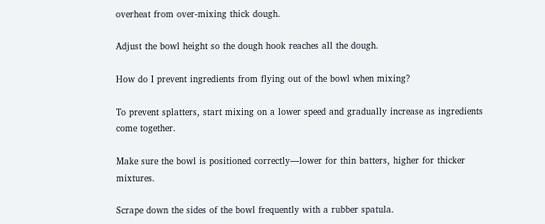overheat from over-mixing thick dough.

Adjust the bowl height so the dough hook reaches all the dough.

How do I prevent ingredients from flying out of the bowl when mixing?

To prevent splatters, start mixing on a lower speed and gradually increase as ingredients come together.

Make sure the bowl is positioned correctly—lower for thin batters, higher for thicker mixtures.

Scrape down the sides of the bowl frequently with a rubber spatula.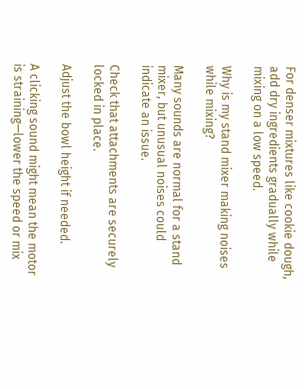For denser mixtures like cookie dough, add dry ingredients gradually while mixing on a low speed.

Why is my stand mixer making noises while mixing?

Many sounds are normal for a stand mixer, but unusual noises could indicate an issue.

Check that attachments are securely locked in place.

Adjust the bowl height if needed.

A clicking sound might mean the motor is straining—lower the speed or mix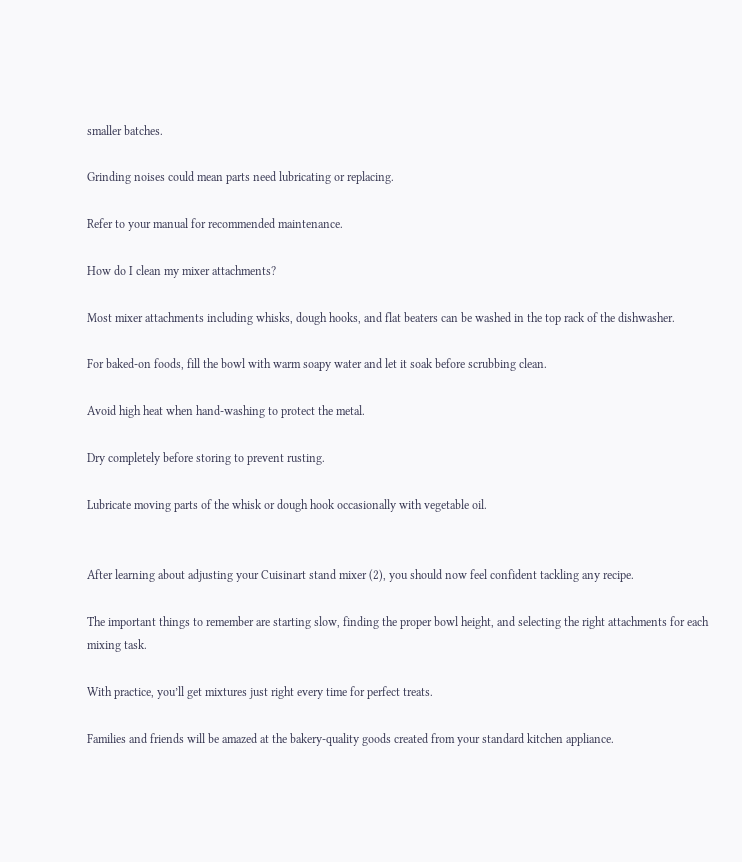smaller batches.

Grinding noises could mean parts need lubricating or replacing.

Refer to your manual for recommended maintenance.

How do I clean my mixer attachments?

Most mixer attachments including whisks, dough hooks, and flat beaters can be washed in the top rack of the dishwasher.

For baked-on foods, fill the bowl with warm soapy water and let it soak before scrubbing clean.

Avoid high heat when hand-washing to protect the metal.

Dry completely before storing to prevent rusting.

Lubricate moving parts of the whisk or dough hook occasionally with vegetable oil.


After learning about adjusting your Cuisinart stand mixer (2), you should now feel confident tackling any recipe.

The important things to remember are starting slow, finding the proper bowl height, and selecting the right attachments for each mixing task.

With practice, you’ll get mixtures just right every time for perfect treats.

Families and friends will be amazed at the bakery-quality goods created from your standard kitchen appliance.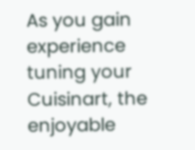As you gain experience tuning your Cuisinart, the enjoyable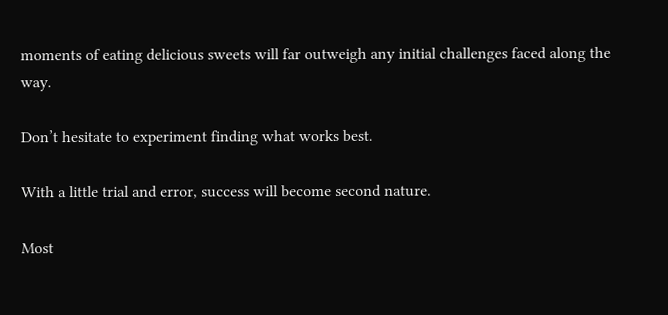moments of eating delicious sweets will far outweigh any initial challenges faced along the way.

Don’t hesitate to experiment finding what works best.

With a little trial and error, success will become second nature.

Most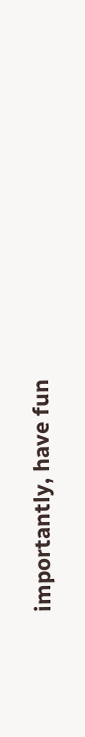importantly, have fun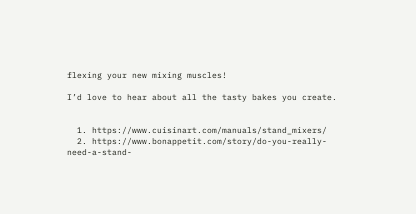flexing your new mixing muscles!

I’d love to hear about all the tasty bakes you create.


  1. https://www.cuisinart.com/manuals/stand_mixers/
  2. https://www.bonappetit.com/story/do-you-really-need-a-stand-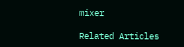mixer

Related Articles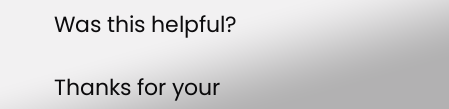Was this helpful?

Thanks for your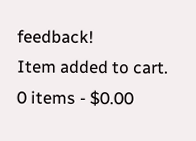feedback!
Item added to cart.
0 items - $0.00